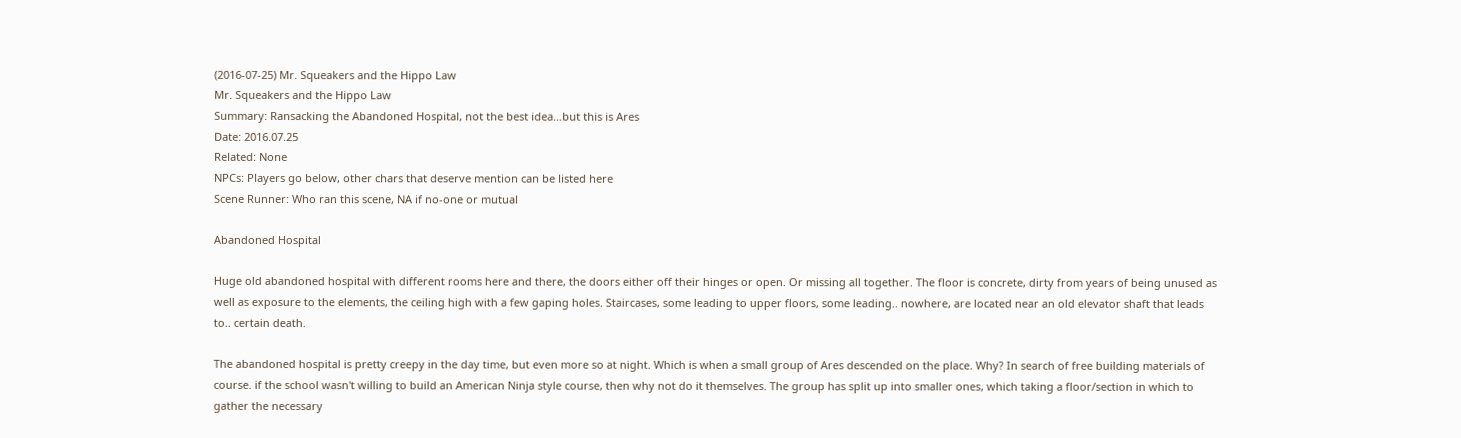(2016-07-25) Mr. Squeakers and the Hippo Law
Mr. Squeakers and the Hippo Law
Summary: Ransacking the Abandoned Hospital, not the best idea…but this is Ares
Date: 2016.07.25
Related: None
NPCs: Players go below, other chars that deserve mention can be listed here
Scene Runner: Who ran this scene, NA if no-one or mutual

Abandoned Hospital

Huge old abandoned hospital with different rooms here and there, the doors either off their hinges or open. Or missing all together. The floor is concrete, dirty from years of being unused as well as exposure to the elements, the ceiling high with a few gaping holes. Staircases, some leading to upper floors, some leading.. nowhere, are located near an old elevator shaft that leads to.. certain death.

The abandoned hospital is pretty creepy in the day time, but even more so at night. Which is when a small group of Ares descended on the place. Why? In search of free building materials of course. if the school wasn't willing to build an American Ninja style course, then why not do it themselves. The group has split up into smaller ones, which taking a floor/section in which to gather the necessary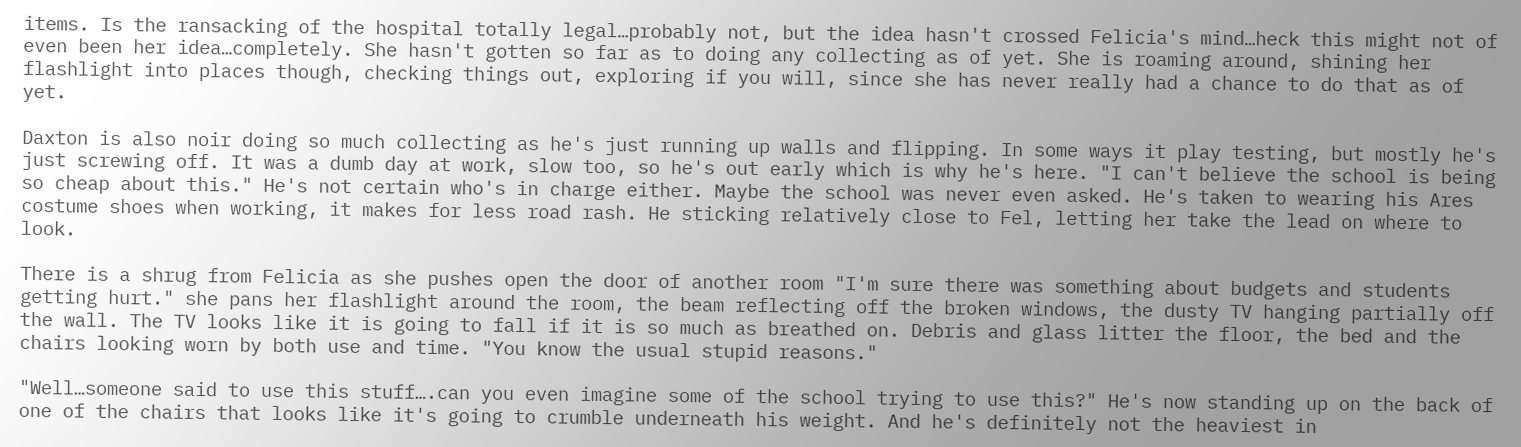items. Is the ransacking of the hospital totally legal…probably not, but the idea hasn't crossed Felicia's mind…heck this might not of even been her idea…completely. She hasn't gotten so far as to doing any collecting as of yet. She is roaming around, shining her flashlight into places though, checking things out, exploring if you will, since she has never really had a chance to do that as of yet.

Daxton is also noir doing so much collecting as he's just running up walls and flipping. In some ways it play testing, but mostly he's just screwing off. It was a dumb day at work, slow too, so he's out early which is why he's here. "I can't believe the school is being so cheap about this." He's not certain who's in charge either. Maybe the school was never even asked. He's taken to wearing his Ares costume shoes when working, it makes for less road rash. He sticking relatively close to Fel, letting her take the lead on where to look.

There is a shrug from Felicia as she pushes open the door of another room "I'm sure there was something about budgets and students getting hurt." she pans her flashlight around the room, the beam reflecting off the broken windows, the dusty TV hanging partially off the wall. The TV looks like it is going to fall if it is so much as breathed on. Debris and glass litter the floor, the bed and the chairs looking worn by both use and time. "You know the usual stupid reasons."

"Well…someone said to use this stuff….can you even imagine some of the school trying to use this?" He's now standing up on the back of one of the chairs that looks like it's going to crumble underneath his weight. And he's definitely not the heaviest in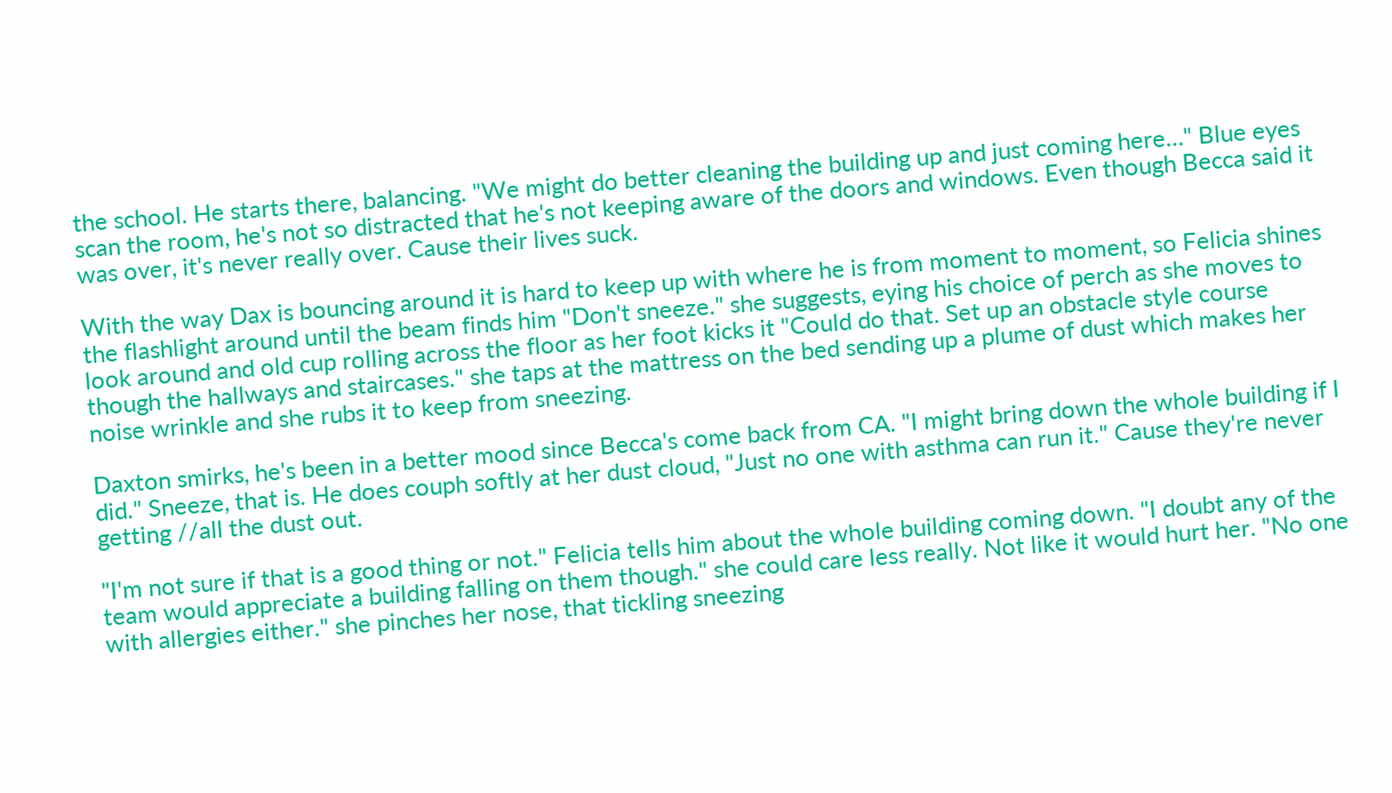the school. He starts there, balancing. "We might do better cleaning the building up and just coming here…" Blue eyes scan the room, he's not so distracted that he's not keeping aware of the doors and windows. Even though Becca said it was over, it's never really over. Cause their lives suck.

With the way Dax is bouncing around it is hard to keep up with where he is from moment to moment, so Felicia shines the flashlight around until the beam finds him "Don't sneeze." she suggests, eying his choice of perch as she moves to look around and old cup rolling across the floor as her foot kicks it "Could do that. Set up an obstacle style course though the hallways and staircases." she taps at the mattress on the bed sending up a plume of dust which makes her noise wrinkle and she rubs it to keep from sneezing.

Daxton smirks, he's been in a better mood since Becca's come back from CA. "I might bring down the whole building if I did." Sneeze, that is. He does couph softly at her dust cloud, "Just no one with asthma can run it." Cause they're never getting //all the dust out.

"I'm not sure if that is a good thing or not." Felicia tells him about the whole building coming down. "I doubt any of the team would appreciate a building falling on them though." she could care less really. Not like it would hurt her. "No one with allergies either." she pinches her nose, that tickling sneezing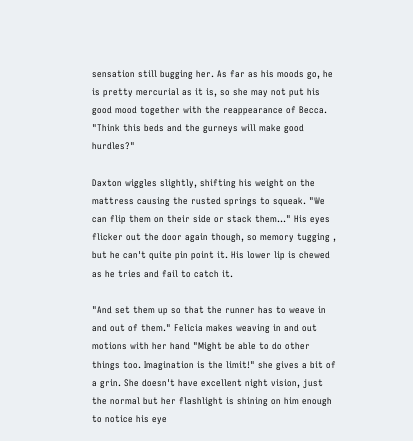sensation still bugging her. As far as his moods go, he is pretty mercurial as it is, so she may not put his good mood together with the reappearance of Becca. "Think this beds and the gurneys will make good hurdles?"

Daxton wiggles slightly, shifting his weight on the mattress causing the rusted springs to squeak. "We can flip them on their side or stack them…" His eyes flicker out the door again though, so memory tugging , but he can't quite pin point it. His lower lip is chewed as he tries and fail to catch it.

"And set them up so that the runner has to weave in and out of them." Felicia makes weaving in and out motions with her hand "Might be able to do other things too. Imagination is the limit!" she gives a bit of a grin. She doesn't have excellent night vision, just the normal but her flashlight is shining on him enough to notice his eye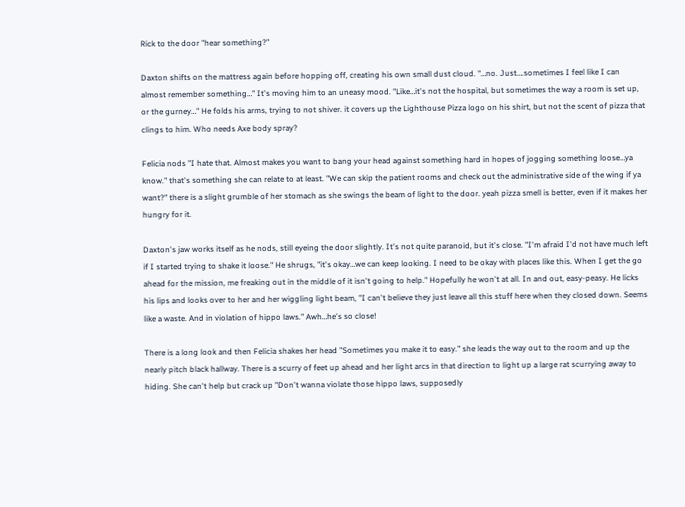Rick to the door "hear something?"

Daxton shifts on the mattress again before hopping off, creating his own small dust cloud. "…no. Just….sometimes I feel like I can almost remember something…" It's moving him to an uneasy mood. "Like…it's not the hospital, but sometimes the way a room is set up, or the gurney…" He folds his arms, trying to not shiver. it covers up the Lighthouse Pizza logo on his shirt, but not the scent of pizza that clings to him. Who needs Axe body spray?

Felicia nods "I hate that. Almost makes you want to bang your head against something hard in hopes of jogging something loose…ya know." that's something she can relate to at least. "We can skip the patient rooms and check out the administrative side of the wing if ya want?" there is a slight grumble of her stomach as she swings the beam of light to the door. yeah pizza smell is better, even if it makes her hungry for it.

Daxton's jaw works itself as he nods, still eyeing the door slightly. It's not quite paranoid, but it's close. "I'm afraid I'd not have much left if I started trying to shake it loose." He shrugs, "it's okay…we can keep looking. I need to be okay with places like this. When I get the go ahead for the mission, me freaking out in the middle of it isn't going to help." Hopefully he won't at all. In and out, easy-peasy. He licks his lips and looks over to her and her wiggling light beam, "I can't believe they just leave all this stuff here when they closed down. Seems like a waste. And in violation of hippo laws." Awh…he's so close!

There is a long look and then Felicia shakes her head "Sometimes you make it to easy." she leads the way out to the room and up the nearly pitch black hallway. There is a scurry of feet up ahead and her light arcs in that direction to light up a large rat scurrying away to hiding. She can't help but crack up "Don't wanna violate those hippo laws, supposedly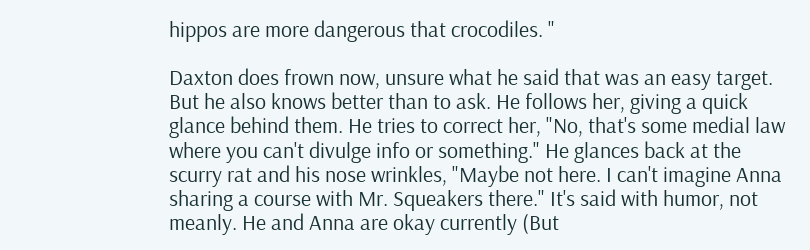hippos are more dangerous that crocodiles. "

Daxton does frown now, unsure what he said that was an easy target. But he also knows better than to ask. He follows her, giving a quick glance behind them. He tries to correct her, "No, that's some medial law where you can't divulge info or something." He glances back at the scurry rat and his nose wrinkles, "Maybe not here. I can't imagine Anna sharing a course with Mr. Squeakers there." It's said with humor, not meanly. He and Anna are okay currently (But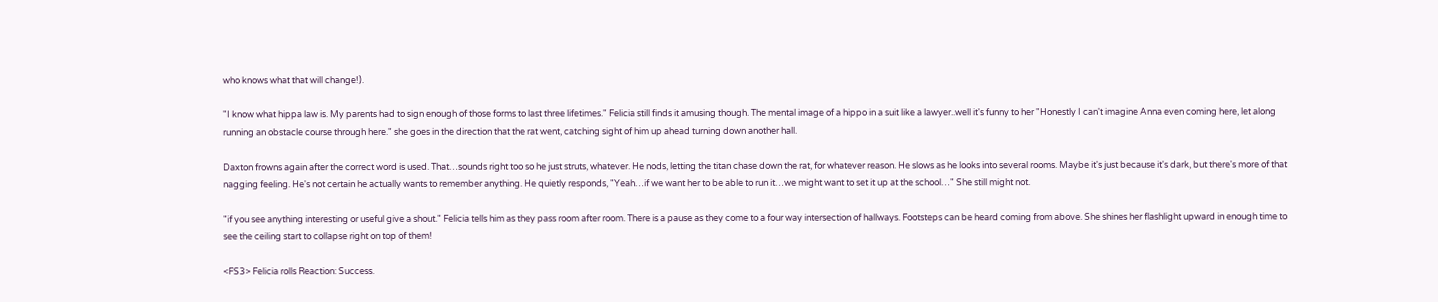who knows what that will change!).

"I know what hippa law is. My parents had to sign enough of those forms to last three lifetimes." Felicia still finds it amusing though. The mental image of a hippo in a suit like a lawyer..well it's funny to her "Honestly I can't imagine Anna even coming here, let along running an obstacle course through here." she goes in the direction that the rat went, catching sight of him up ahead turning down another hall.

Daxton frowns again after the correct word is used. That…sounds right too so he just struts, whatever. He nods, letting the titan chase down the rat, for whatever reason. He slows as he looks into several rooms. Maybe it's just because it's dark, but there's more of that nagging feeling. He's not certain he actually wants to remember anything. He quietly responds, "Yeah…if we want her to be able to run it…we might want to set it up at the school…" She still might not.

"if you see anything interesting or useful give a shout." Felicia tells him as they pass room after room. There is a pause as they come to a four way intersection of hallways. Footsteps can be heard coming from above. She shines her flashlight upward in enough time to see the ceiling start to collapse right on top of them!

<FS3> Felicia rolls Reaction: Success.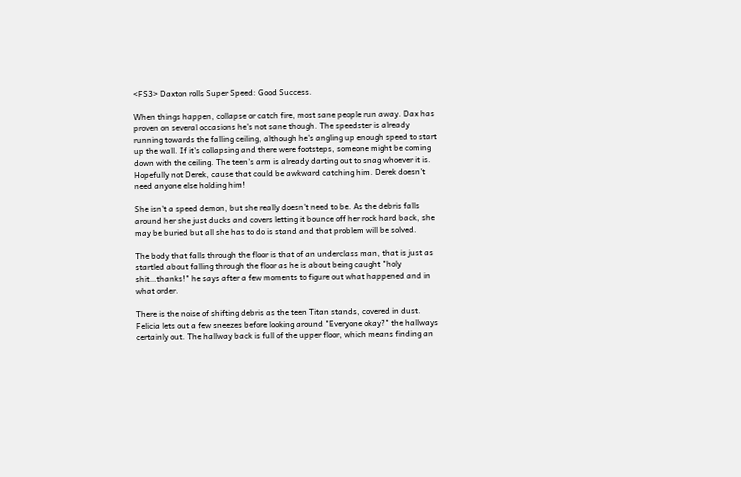<FS3> Daxton rolls Super Speed: Good Success.

When things happen, collapse or catch fire, most sane people run away. Dax has proven on several occasions he's not sane though. The speedster is already running towards the falling ceiling, although he's angling up enough speed to start up the wall. If it's collapsing and there were footsteps, someone might be coming down with the ceiling. The teen's arm is already darting out to snag whoever it is. Hopefully not Derek, cause that could be awkward catching him. Derek doesn't need anyone else holding him!

She isn't a speed demon, but she really doesn't need to be. As the debris falls around her she just ducks and covers letting it bounce off her rock hard back, she may be buried but all she has to do is stand and that problem will be solved.

The body that falls through the floor is that of an underclass man, that is just as startled about falling through the floor as he is about being caught "holy shit…thanks!" he says after a few moments to figure out what happened and in what order.

There is the noise of shifting debris as the teen Titan stands, covered in dust. Felicia lets out a few sneezes before looking around "Everyone okay?" the hallways certainly out. The hallway back is full of the upper floor, which means finding an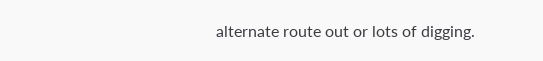alternate route out or lots of digging.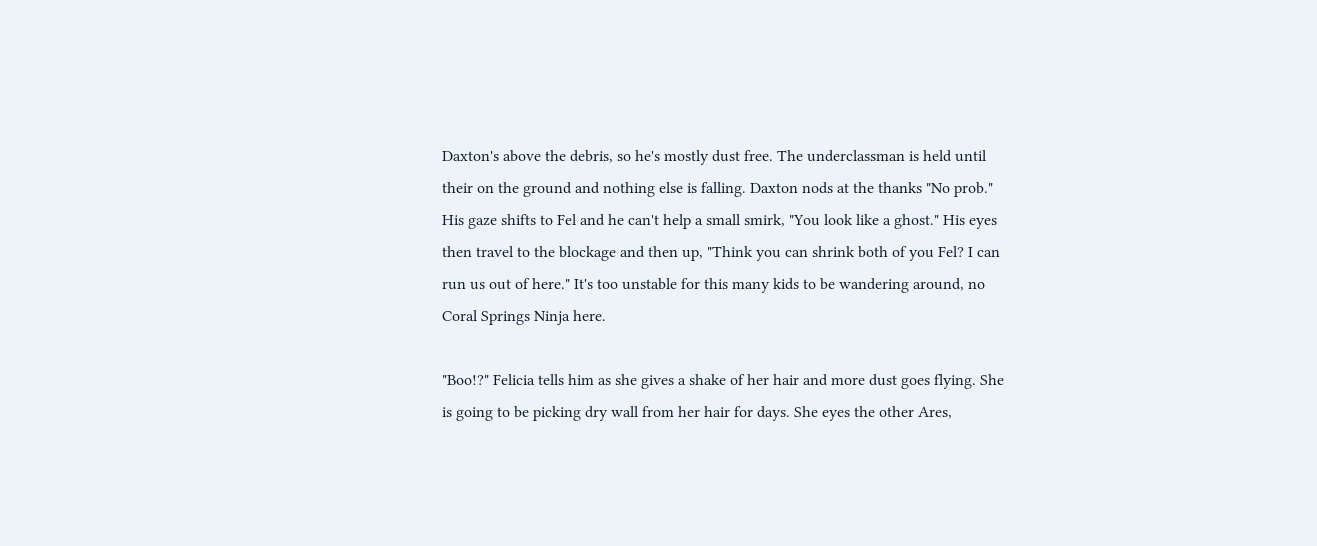Daxton's above the debris, so he's mostly dust free. The underclassman is held until their on the ground and nothing else is falling. Daxton nods at the thanks "No prob." His gaze shifts to Fel and he can't help a small smirk, "You look like a ghost." His eyes then travel to the blockage and then up, "Think you can shrink both of you Fel? I can run us out of here." It's too unstable for this many kids to be wandering around, no Coral Springs Ninja here.

"Boo!?" Felicia tells him as she gives a shake of her hair and more dust goes flying. She is going to be picking dry wall from her hair for days. She eyes the other Ares,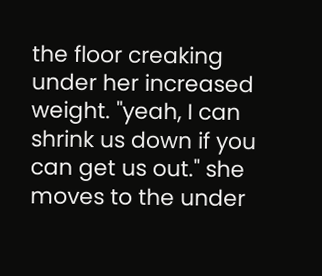the floor creaking under her increased weight. "yeah, I can shrink us down if you can get us out." she moves to the under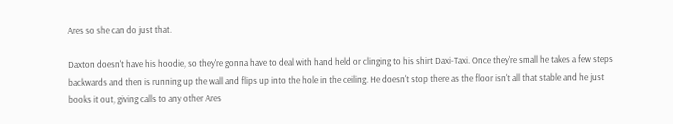Ares so she can do just that.

Daxton doesn't have his hoodie, so they're gonna have to deal with hand held or clinging to his shirt Daxi-Taxi. Once they're small he takes a few steps backwards and then is running up the wall and flips up into the hole in the ceiling. He doesn't stop there as the floor isn't all that stable and he just books it out, giving calls to any other Ares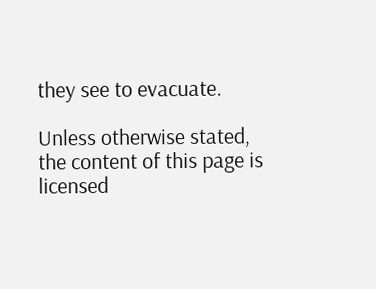they see to evacuate.

Unless otherwise stated, the content of this page is licensed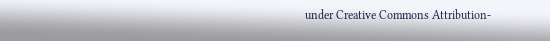under Creative Commons Attribution-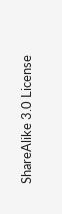ShareAlike 3.0 License